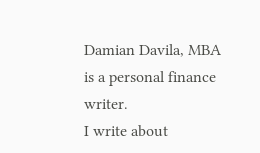Damian Davila, MBA is a personal finance writer.
I write about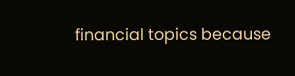financial topics because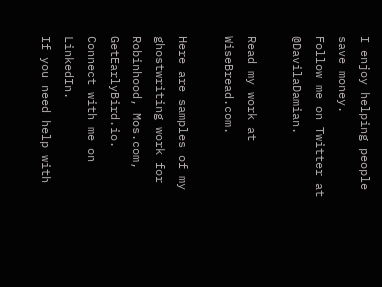I enjoy helping people save money.
Follow me on Twitter at @DavilaDamian.

Read my work at WiseBread.com.

Here are samples of my ghostwriting work for Robinhood, Mos.com, GetEarlyBird.io.
Connect with me on LinkedIn.
If you need help with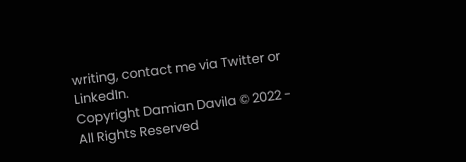writing, contact me via Twitter or LinkedIn.
Copyright Damian Davila © 2022 - All Rights Reserved